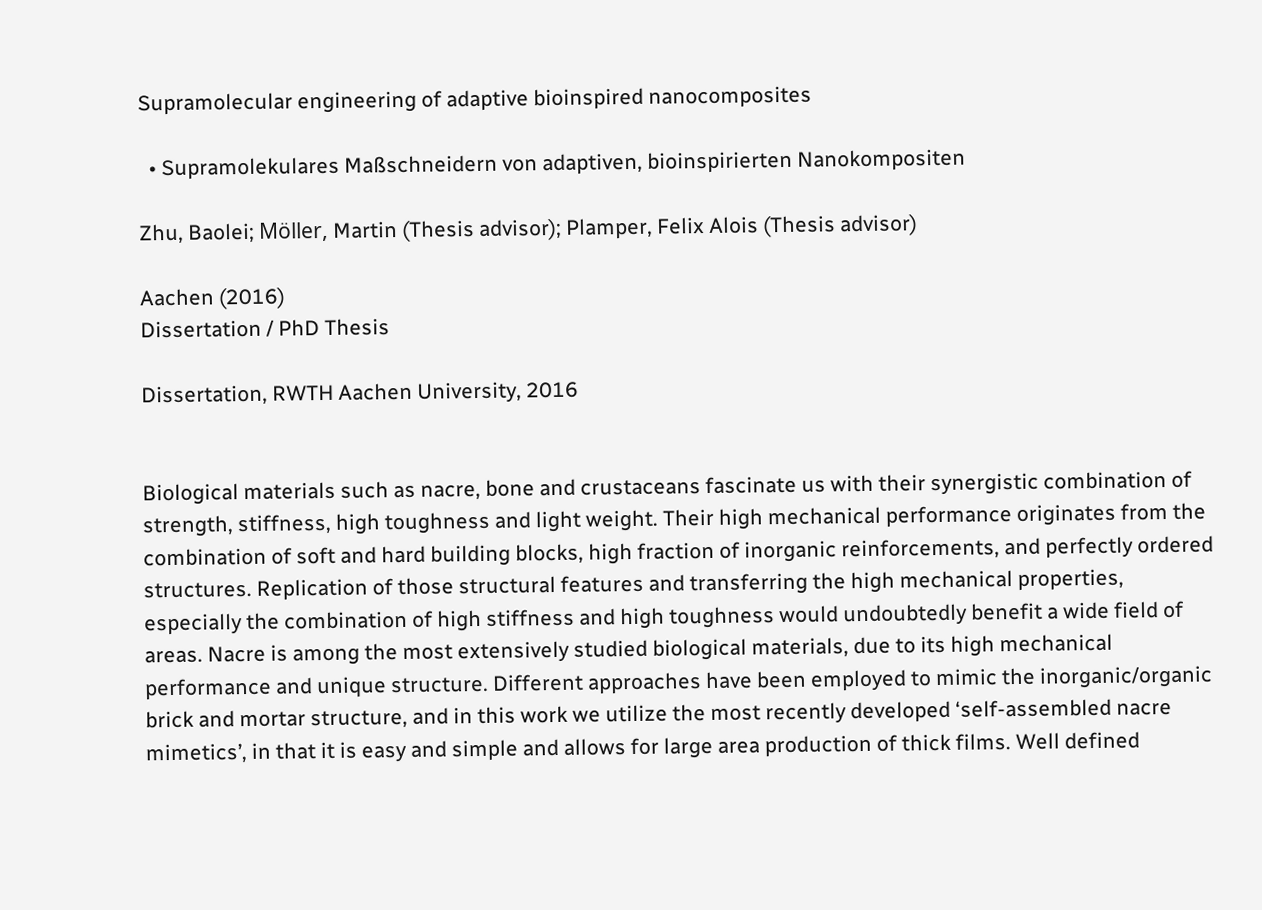Supramolecular engineering of adaptive bioinspired nanocomposites

  • Supramolekulares Maßschneidern von adaptiven, bioinspirierten Nanokompositen

Zhu, Baolei; Möller, Martin (Thesis advisor); Plamper, Felix Alois (Thesis advisor)

Aachen (2016)
Dissertation / PhD Thesis

Dissertation, RWTH Aachen University, 2016


Biological materials such as nacre, bone and crustaceans fascinate us with their synergistic combination of strength, stiffness, high toughness and light weight. Their high mechanical performance originates from the combination of soft and hard building blocks, high fraction of inorganic reinforcements, and perfectly ordered structures. Replication of those structural features and transferring the high mechanical properties, especially the combination of high stiffness and high toughness would undoubtedly benefit a wide field of areas. Nacre is among the most extensively studied biological materials, due to its high mechanical performance and unique structure. Different approaches have been employed to mimic the inorganic/organic brick and mortar structure, and in this work we utilize the most recently developed ‘self-assembled nacre mimetics’, in that it is easy and simple and allows for large area production of thick films. Well defined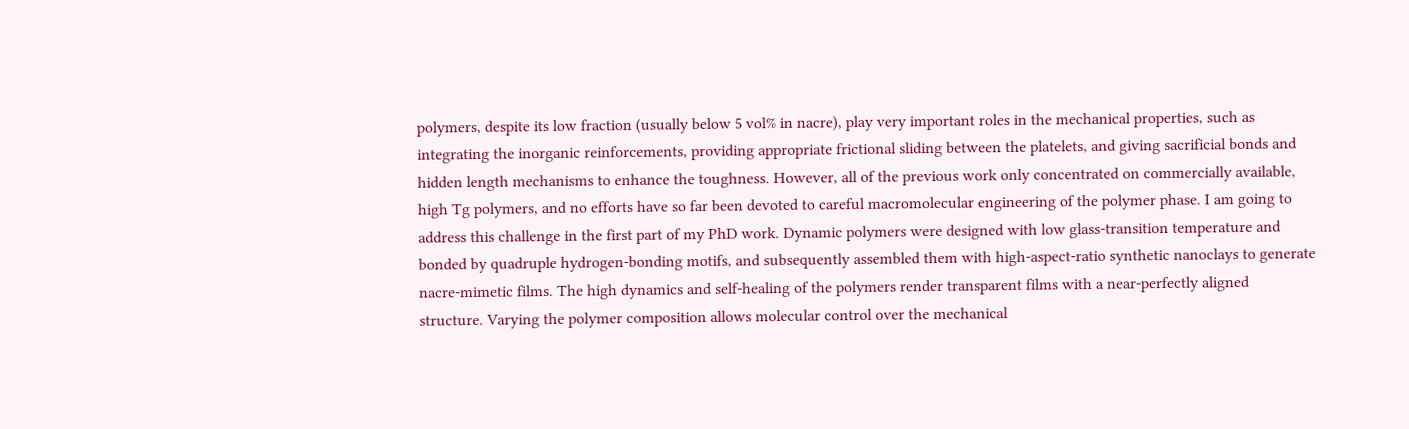polymers, despite its low fraction (usually below 5 vol% in nacre), play very important roles in the mechanical properties, such as integrating the inorganic reinforcements, providing appropriate frictional sliding between the platelets, and giving sacrificial bonds and hidden length mechanisms to enhance the toughness. However, all of the previous work only concentrated on commercially available, high Tg polymers, and no efforts have so far been devoted to careful macromolecular engineering of the polymer phase. I am going to address this challenge in the first part of my PhD work. Dynamic polymers were designed with low glass-transition temperature and bonded by quadruple hydrogen-bonding motifs, and subsequently assembled them with high-aspect-ratio synthetic nanoclays to generate nacre-mimetic films. The high dynamics and self-healing of the polymers render transparent films with a near-perfectly aligned structure. Varying the polymer composition allows molecular control over the mechanical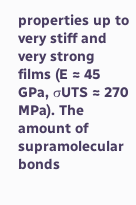properties up to very stiff and very strong films (E ≈ 45 GPa, σUTS ≈ 270 MPa). The amount of supramolecular bonds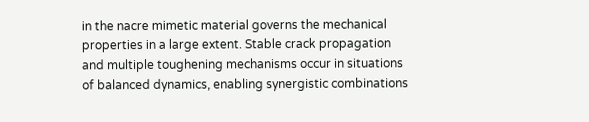in the nacre mimetic material governs the mechanical properties in a large extent. Stable crack propagation and multiple toughening mechanisms occur in situations of balanced dynamics, enabling synergistic combinations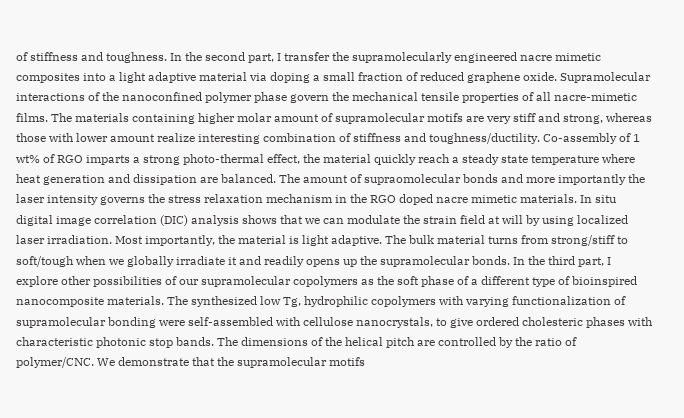of stiffness and toughness. In the second part, I transfer the supramolecularly engineered nacre mimetic composites into a light adaptive material via doping a small fraction of reduced graphene oxide. Supramolecular interactions of the nanoconfined polymer phase govern the mechanical tensile properties of all nacre-mimetic films. The materials containing higher molar amount of supramolecular motifs are very stiff and strong, whereas those with lower amount realize interesting combination of stiffness and toughness/ductility. Co-assembly of 1 wt% of RGO imparts a strong photo-thermal effect, the material quickly reach a steady state temperature where heat generation and dissipation are balanced. The amount of supraomolecular bonds and more importantly the laser intensity governs the stress relaxation mechanism in the RGO doped nacre mimetic materials. In situ digital image correlation (DIC) analysis shows that we can modulate the strain field at will by using localized laser irradiation. Most importantly, the material is light adaptive. The bulk material turns from strong/stiff to soft/tough when we globally irradiate it and readily opens up the supramolecular bonds. In the third part, I explore other possibilities of our supramolecular copolymers as the soft phase of a different type of bioinspired nanocomposite materials. The synthesized low Tg, hydrophilic copolymers with varying functionalization of supramolecular bonding were self-assembled with cellulose nanocrystals, to give ordered cholesteric phases with characteristic photonic stop bands. The dimensions of the helical pitch are controlled by the ratio of polymer/CNC. We demonstrate that the supramolecular motifs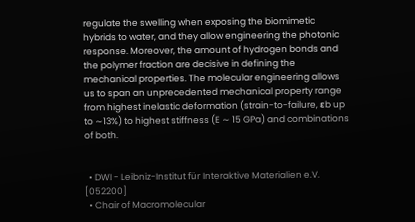regulate the swelling when exposing the biomimetic hybrids to water, and they allow engineering the photonic response. Moreover, the amount of hydrogen bonds and the polymer fraction are decisive in defining the mechanical properties. The molecular engineering allows us to span an unprecedented mechanical property range from highest inelastic deformation (strain-to-failure, εb up to ∼13%) to highest stiffness (E ∼ 15 GPa) and combinations of both.


  • DWI - Leibniz-Institut für Interaktive Materialien e.V. [052200]
  • Chair of Macromolecular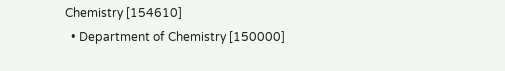Chemistry [154610]
  • Department of Chemistry [150000]